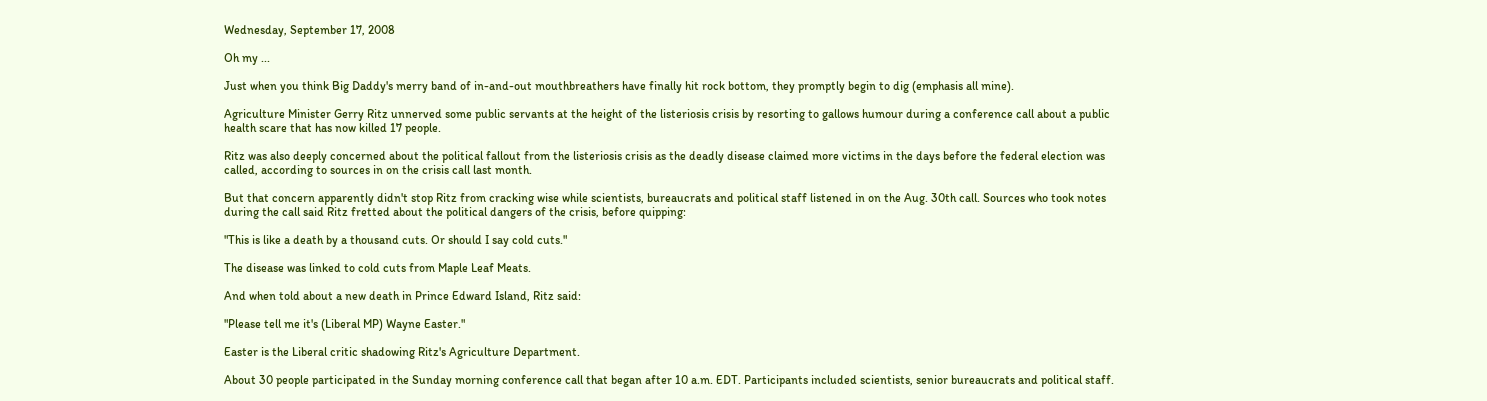Wednesday, September 17, 2008

Oh my ...

Just when you think Big Daddy's merry band of in-and-out mouthbreathers have finally hit rock bottom, they promptly begin to dig (emphasis all mine).

Agriculture Minister Gerry Ritz unnerved some public servants at the height of the listeriosis crisis by resorting to gallows humour during a conference call about a public health scare that has now killed 17 people.

Ritz was also deeply concerned about the political fallout from the listeriosis crisis as the deadly disease claimed more victims in the days before the federal election was called, according to sources in on the crisis call last month.

But that concern apparently didn't stop Ritz from cracking wise while scientists, bureaucrats and political staff listened in on the Aug. 30th call. Sources who took notes during the call said Ritz fretted about the political dangers of the crisis, before quipping:

"This is like a death by a thousand cuts. Or should I say cold cuts."

The disease was linked to cold cuts from Maple Leaf Meats.

And when told about a new death in Prince Edward Island, Ritz said:

"Please tell me it's (Liberal MP) Wayne Easter."

Easter is the Liberal critic shadowing Ritz's Agriculture Department.

About 30 people participated in the Sunday morning conference call that began after 10 a.m. EDT. Participants included scientists, senior bureaucrats and political staff.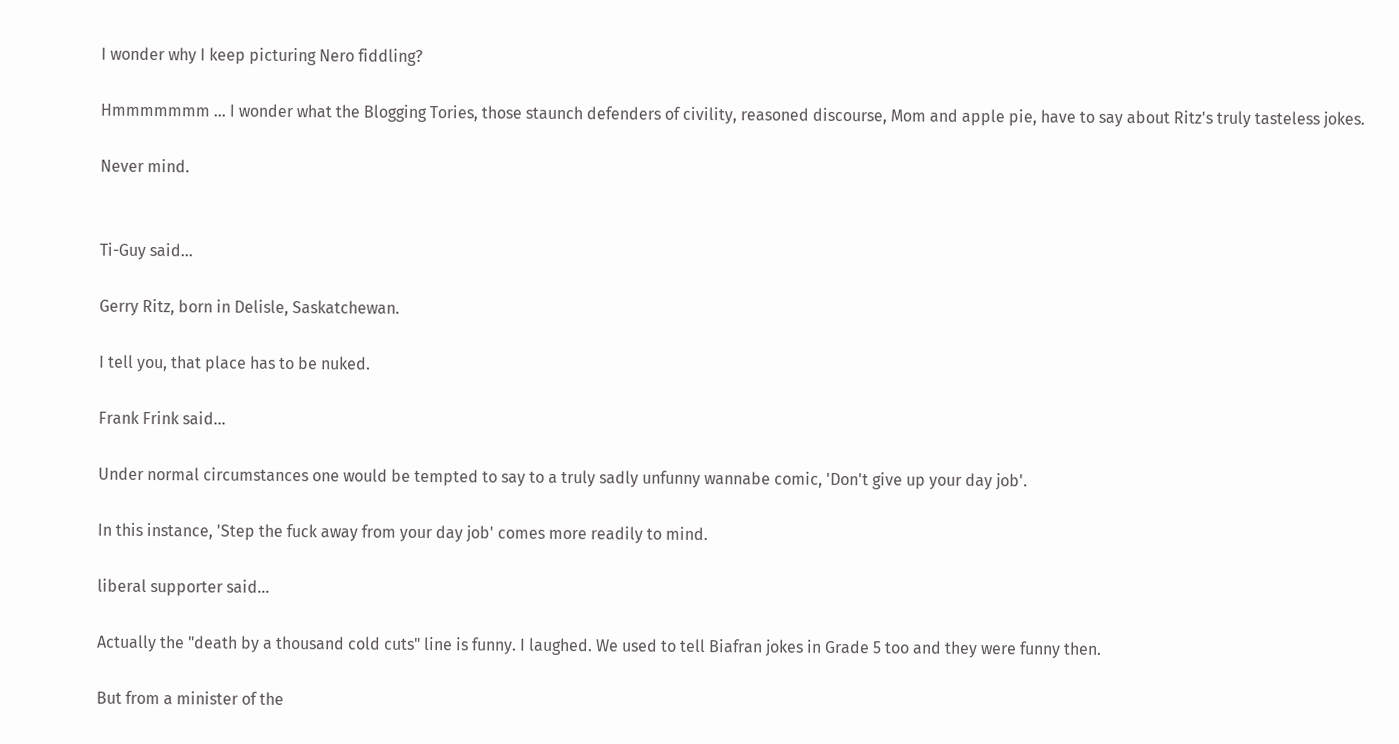I wonder why I keep picturing Nero fiddling?

Hmmmmmmm ... I wonder what the Blogging Tories, those staunch defenders of civility, reasoned discourse, Mom and apple pie, have to say about Ritz's truly tasteless jokes.

Never mind.


Ti-Guy said...

Gerry Ritz, born in Delisle, Saskatchewan.

I tell you, that place has to be nuked.

Frank Frink said...

Under normal circumstances one would be tempted to say to a truly sadly unfunny wannabe comic, 'Don't give up your day job'.

In this instance, 'Step the fuck away from your day job' comes more readily to mind.

liberal supporter said...

Actually the "death by a thousand cold cuts" line is funny. I laughed. We used to tell Biafran jokes in Grade 5 too and they were funny then.

But from a minister of the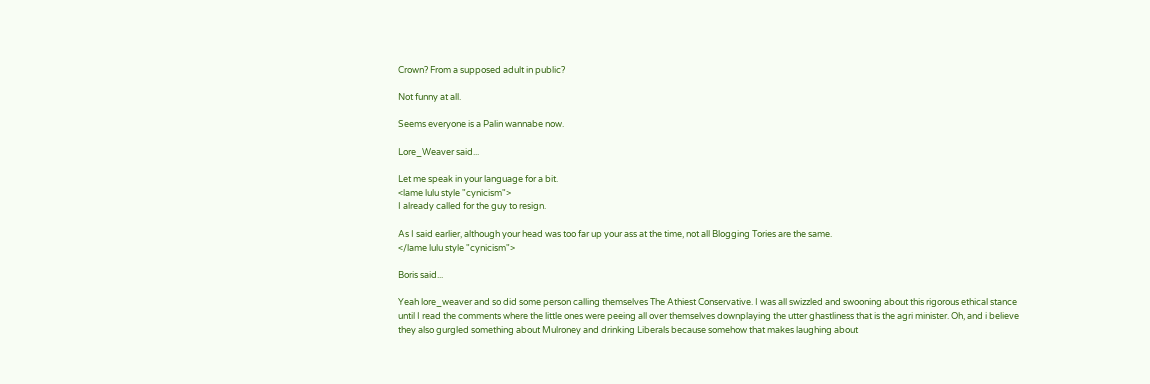Crown? From a supposed adult in public?

Not funny at all.

Seems everyone is a Palin wannabe now.

Lore_Weaver said...

Let me speak in your language for a bit.
<lame lulu style "cynicism">
I already called for the guy to resign.

As I said earlier, although your head was too far up your ass at the time, not all Blogging Tories are the same.
</lame lulu style "cynicism">

Boris said...

Yeah lore_weaver and so did some person calling themselves The Athiest Conservative. I was all swizzled and swooning about this rigorous ethical stance until I read the comments where the little ones were peeing all over themselves downplaying the utter ghastliness that is the agri minister. Oh, and i believe they also gurgled something about Mulroney and drinking Liberals because somehow that makes laughing about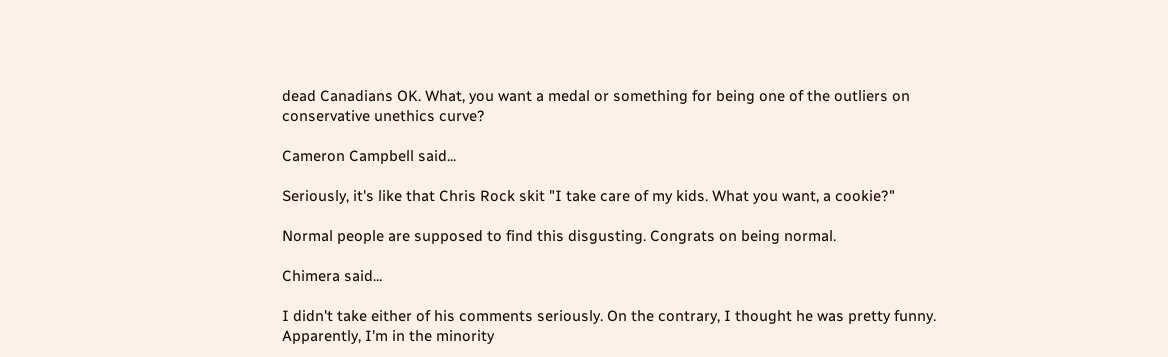dead Canadians OK. What, you want a medal or something for being one of the outliers on conservative unethics curve?

Cameron Campbell said...

Seriously, it's like that Chris Rock skit "I take care of my kids. What you want, a cookie?"

Normal people are supposed to find this disgusting. Congrats on being normal.

Chimera said...

I didn't take either of his comments seriously. On the contrary, I thought he was pretty funny. Apparently, I'm in the minority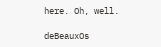here. Oh, well.

deBeauxOs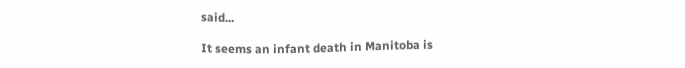said...

It seems an infant death in Manitoba is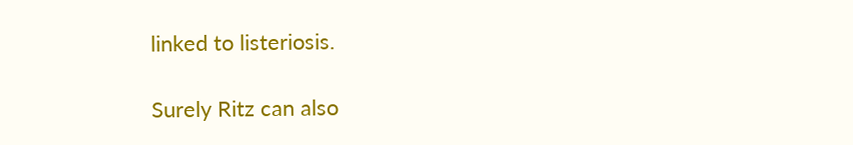linked to listeriosis.

Surely Ritz can also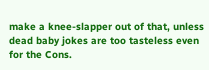make a knee-slapper out of that, unless dead baby jokes are too tasteless even for the Cons.